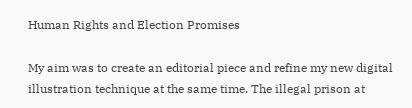Human Rights and Election Promises

My aim was to create an editorial piece and refine my new digital illustration technique at the same time. The illegal prison at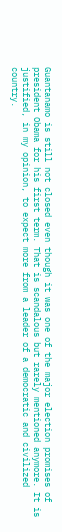Guantanamo is still not closed even though it was one of the major election promises of president Obama for his first term. That is scandalous but rarely mentioned anymore. It is justified, in my opinion, to expect more from a leader of a democratic and civilized country.